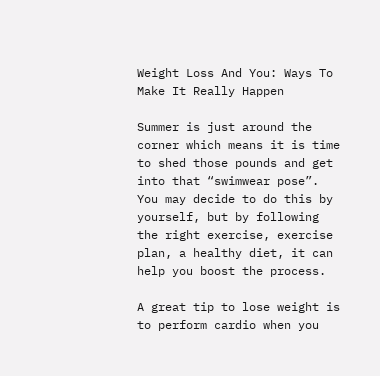Weight Loss And You: Ways To Make It Really Happen

Summer is just around the corner which means it is time to shed those pounds and get into that “swimwear pose”. You may decide to do this by yourself, but by following the right exercise, exercise plan, a healthy diet, it can help you boost the process.

A great tip to lose weight is to perform cardio when you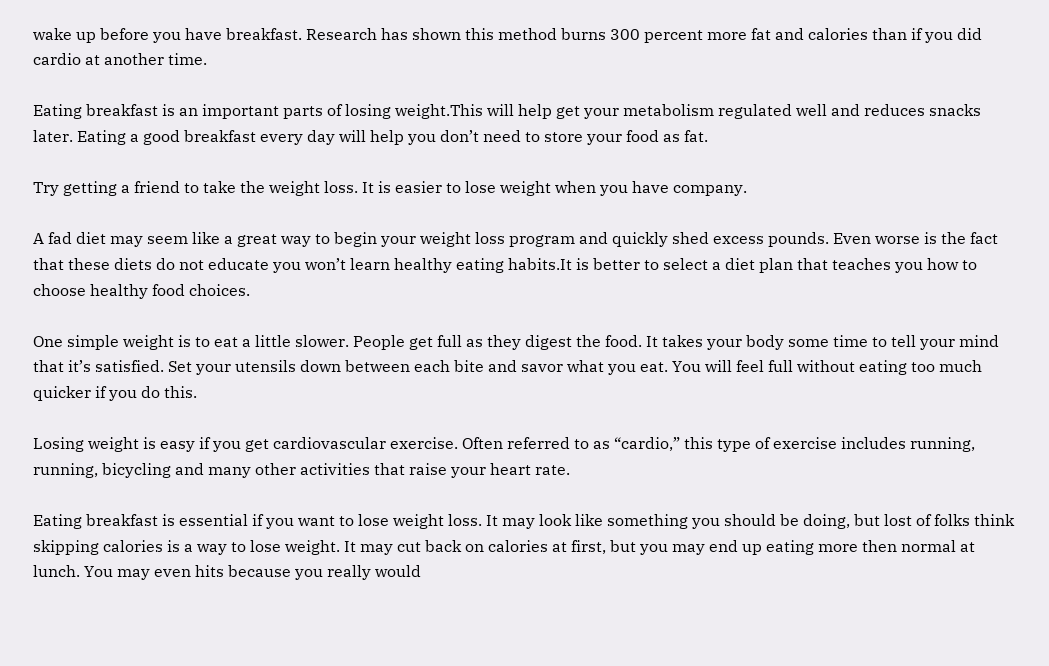wake up before you have breakfast. Research has shown this method burns 300 percent more fat and calories than if you did cardio at another time.

Eating breakfast is an important parts of losing weight.This will help get your metabolism regulated well and reduces snacks later. Eating a good breakfast every day will help you don’t need to store your food as fat.

Try getting a friend to take the weight loss. It is easier to lose weight when you have company.

A fad diet may seem like a great way to begin your weight loss program and quickly shed excess pounds. Even worse is the fact that these diets do not educate you won’t learn healthy eating habits.It is better to select a diet plan that teaches you how to choose healthy food choices.

One simple weight is to eat a little slower. People get full as they digest the food. It takes your body some time to tell your mind that it’s satisfied. Set your utensils down between each bite and savor what you eat. You will feel full without eating too much quicker if you do this.

Losing weight is easy if you get cardiovascular exercise. Often referred to as “cardio,” this type of exercise includes running, running, bicycling and many other activities that raise your heart rate.

Eating breakfast is essential if you want to lose weight loss. It may look like something you should be doing, but lost of folks think skipping calories is a way to lose weight. It may cut back on calories at first, but you may end up eating more then normal at lunch. You may even hits because you really would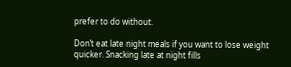prefer to do without.

Don’t eat late night meals if you want to lose weight quicker. Snacking late at night fills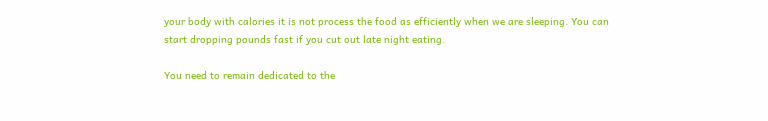your body with calories it is not process the food as efficiently when we are sleeping. You can start dropping pounds fast if you cut out late night eating.

You need to remain dedicated to the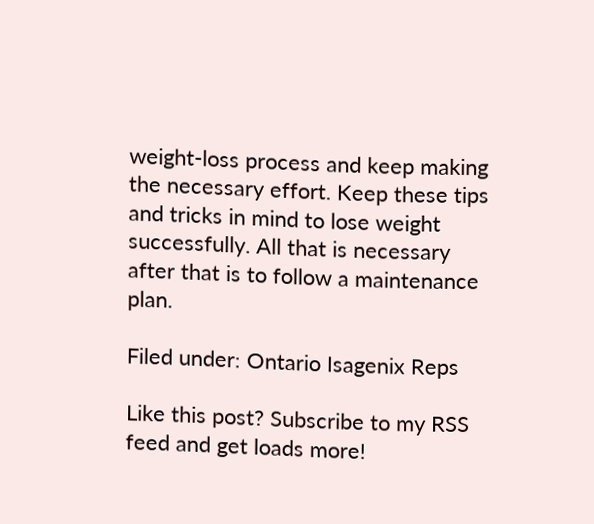weight-loss process and keep making the necessary effort. Keep these tips and tricks in mind to lose weight successfully. All that is necessary after that is to follow a maintenance plan.

Filed under: Ontario Isagenix Reps

Like this post? Subscribe to my RSS feed and get loads more!